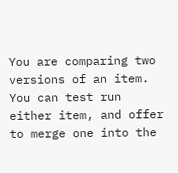You are comparing two versions of an item. You can test run either item, and offer to merge one into the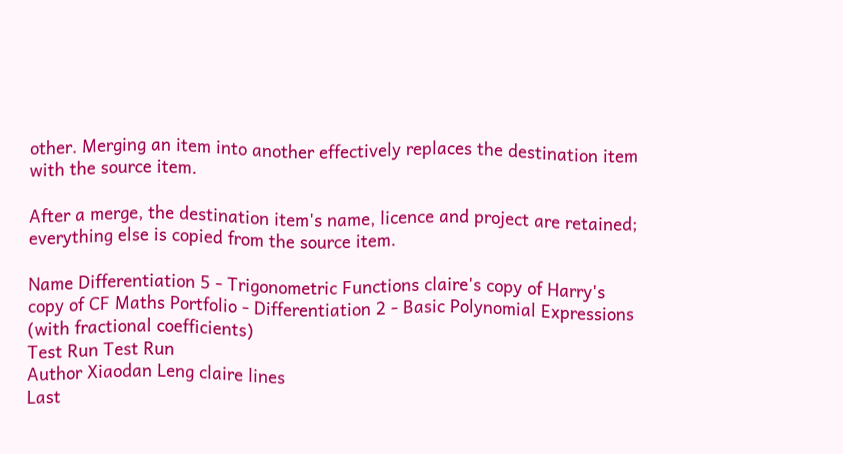other. Merging an item into another effectively replaces the destination item with the source item.

After a merge, the destination item's name, licence and project are retained; everything else is copied from the source item.

Name Differentiation 5 - Trigonometric Functions claire's copy of Harry's copy of CF Maths Portfolio - Differentiation 2 - Basic Polynomial Expressions (with fractional coefficients)
Test Run Test Run
Author Xiaodan Leng claire lines
Last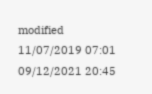modified 11/07/2019 07:01 09/12/2021 20:45